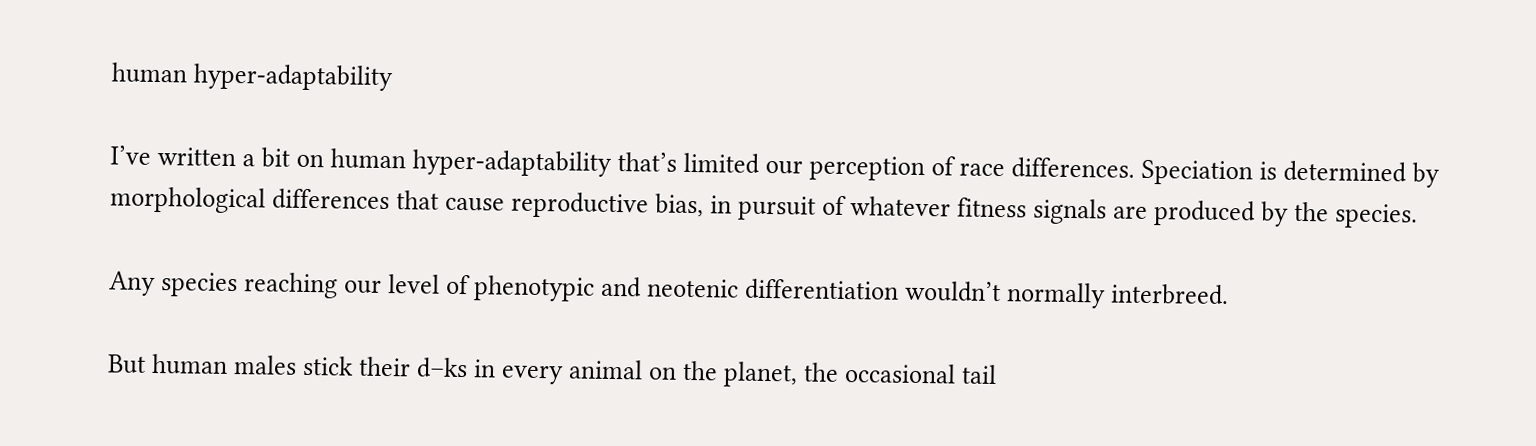human hyper-adaptability

I’ve written a bit on human hyper-adaptability that’s limited our perception of race differences. Speciation is determined by morphological differences that cause reproductive bias, in pursuit of whatever fitness signals are produced by the species.

Any species reaching our level of phenotypic and neotenic differentiation wouldn’t normally interbreed.

But human males stick their d–ks in every animal on the planet, the occasional tail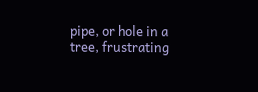pipe, or hole in a tree, frustrating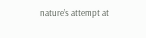nature’s attempt at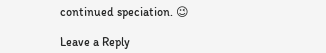continued speciation. 😉

Leave a Reply